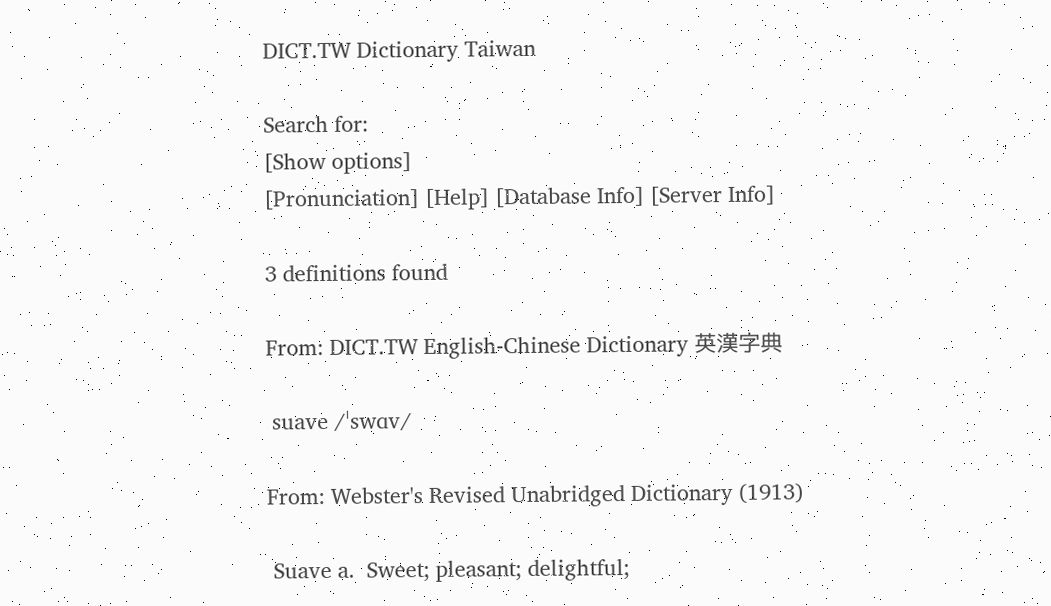DICT.TW Dictionary Taiwan

Search for:
[Show options]
[Pronunciation] [Help] [Database Info] [Server Info]

3 definitions found

From: DICT.TW English-Chinese Dictionary 英漢字典

 suave /ˈswɑv/

From: Webster's Revised Unabridged Dictionary (1913)

 Suave a.  Sweet; pleasant; delightful;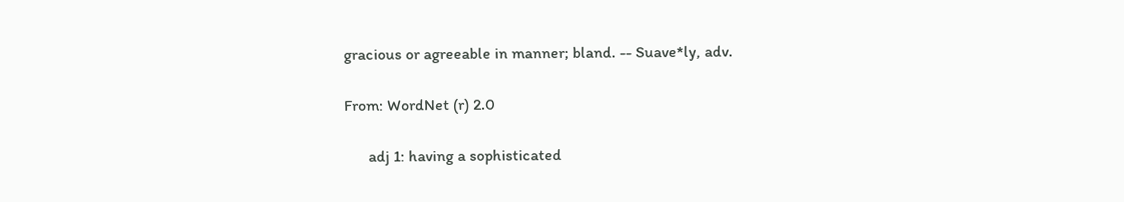gracious or agreeable in manner; bland. -- Suave*ly, adv.

From: WordNet (r) 2.0

      adj 1: having a sophisticated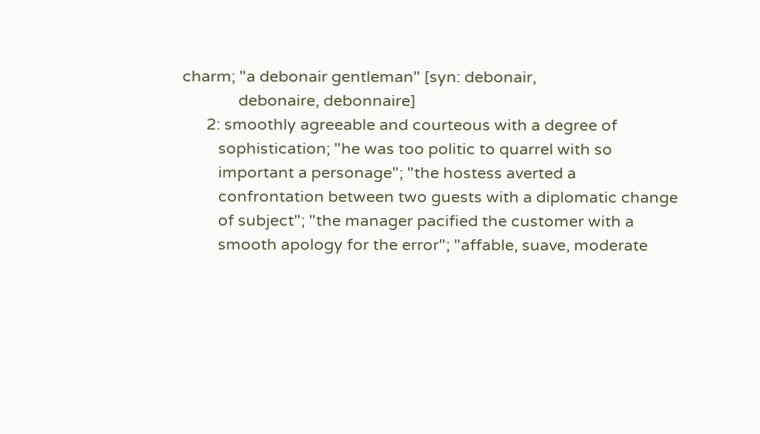charm; "a debonair gentleman" [syn: debonair,
              debonaire, debonnaire]
      2: smoothly agreeable and courteous with a degree of
         sophistication; "he was too politic to quarrel with so
         important a personage"; "the hostess averted a
         confrontation between two guests with a diplomatic change
         of subject"; "the manager pacified the customer with a
         smooth apology for the error"; "affable, suave, moderate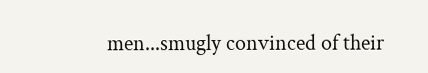men...smugly convinced of their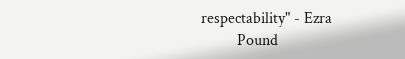respectability" - Ezra
         Pound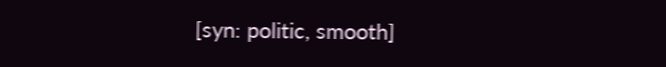[syn: politic, smooth]